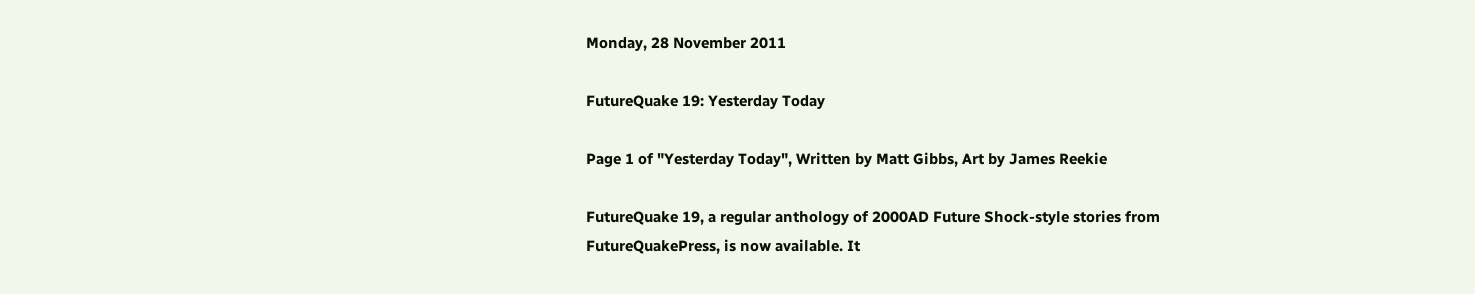Monday, 28 November 2011

FutureQuake 19: Yesterday Today

Page 1 of "Yesterday Today", Written by Matt Gibbs, Art by James Reekie

FutureQuake 19, a regular anthology of 2000AD Future Shock-style stories from FutureQuakePress, is now available. It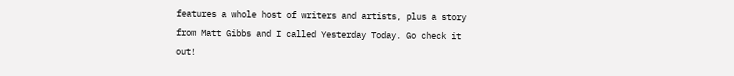features a whole host of writers and artists, plus a story from Matt Gibbs and I called Yesterday Today. Go check it out!